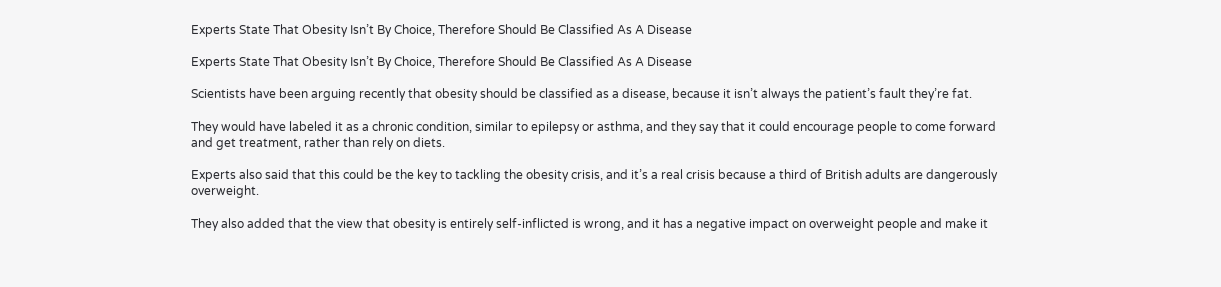Experts State That Obesity Isn’t By Choice, Therefore Should Be Classified As A Disease

Experts State That Obesity Isn’t By Choice, Therefore Should Be Classified As A Disease

Scientists have been arguing recently that obesity should be classified as a disease, because it isn’t always the patient’s fault they’re fat.

They would have labeled it as a chronic condition, similar to epilepsy or asthma, and they say that it could encourage people to come forward and get treatment, rather than rely on diets.

Experts also said that this could be the key to tackling the obesity crisis, and it’s a real crisis because a third of British adults are dangerously overweight.

They also added that the view that obesity is entirely self-inflicted is wrong, and it has a negative impact on overweight people and make it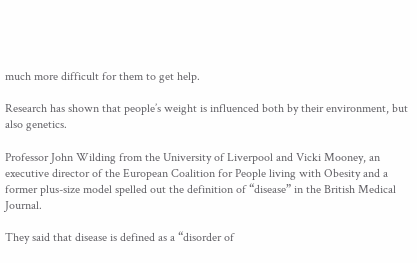much more difficult for them to get help.

Research has shown that people’s weight is influenced both by their environment, but also genetics.

Professor John Wilding from the University of Liverpool and Vicki Mooney, an executive director of the European Coalition for People living with Obesity and a former plus-size model spelled out the definition of “disease” in the British Medical Journal.

They said that disease is defined as a “disorder of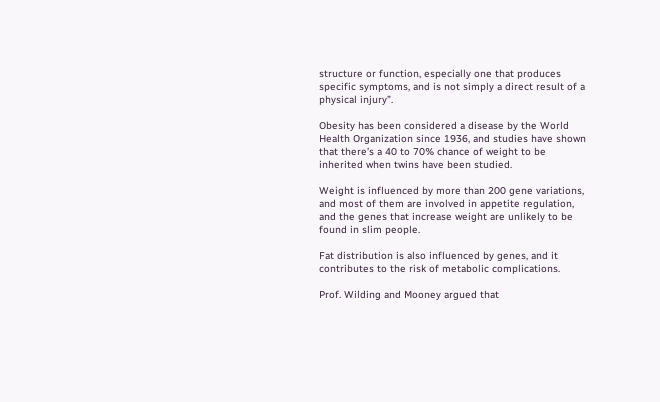structure or function, especially one that produces specific symptoms, and is not simply a direct result of a physical injury”.

Obesity has been considered a disease by the World Health Organization since 1936, and studies have shown that there’s a 40 to 70% chance of weight to be inherited when twins have been studied.

Weight is influenced by more than 200 gene variations, and most of them are involved in appetite regulation, and the genes that increase weight are unlikely to be found in slim people.

Fat distribution is also influenced by genes, and it contributes to the risk of metabolic complications.

Prof. Wilding and Mooney argued that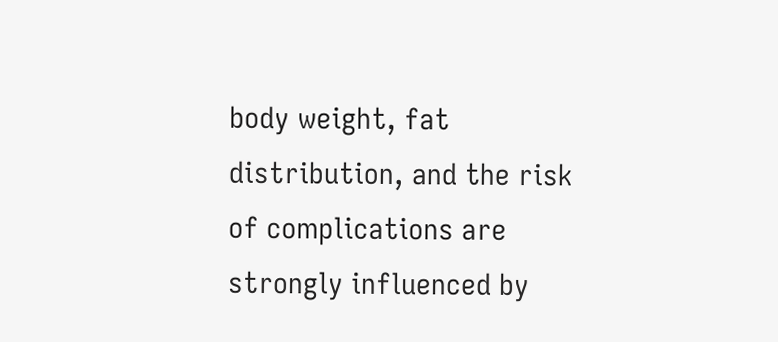body weight, fat distribution, and the risk of complications are strongly influenced by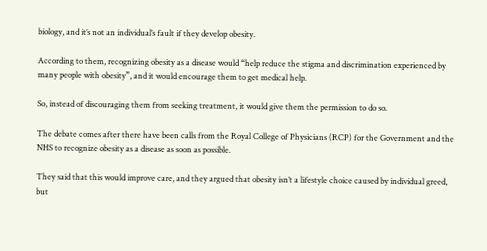biology, and it’s not an individual’s fault if they develop obesity.

According to them, recognizing obesity as a disease would “help reduce the stigma and discrimination experienced by many people with obesity”, and it would encourage them to get medical help.

So, instead of discouraging them from seeking treatment, it would give them the permission to do so.

The debate comes after there have been calls from the Royal College of Physicians (RCP) for the Government and the NHS to recognize obesity as a disease as soon as possible.

They said that this would improve care, and they argued that obesity isn’t a lifestyle choice caused by individual greed, but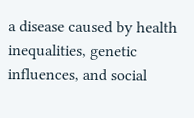a disease caused by health inequalities, genetic influences, and social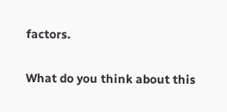factors.

What do you think about this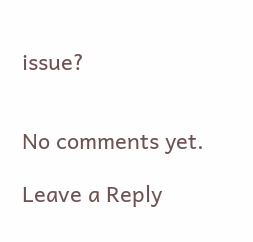issue?


No comments yet.

Leave a Reply